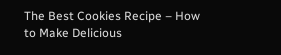The Best Cookies Recipe – How to Make Delicious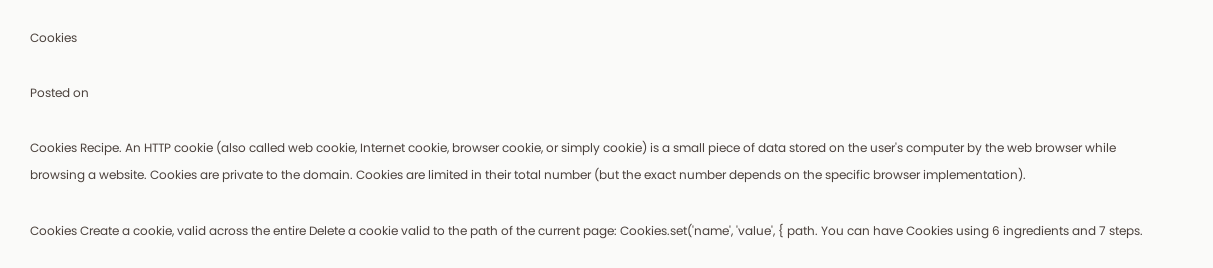Cookies

Posted on

Cookies Recipe. An HTTP cookie (also called web cookie, Internet cookie, browser cookie, or simply cookie) is a small piece of data stored on the user's computer by the web browser while browsing a website. Cookies are private to the domain. Cookies are limited in their total number (but the exact number depends on the specific browser implementation).

Cookies Create a cookie, valid across the entire Delete a cookie valid to the path of the current page: Cookies.set('name', 'value', { path. You can have Cookies using 6 ingredients and 7 steps.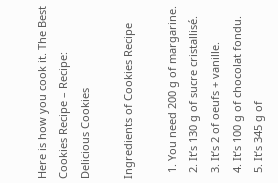Here is how you cook it. The Best Cookies Recipe – Recipe: Delicious Cookies

Ingredients of Cookies Recipe

  1. You need 200 g of margarine.
  2. It’s 130 g of sucre cristallisé.
  3. It’s 2 of oeufs + vanille.
  4. It’s 100 g of chocolat fondu.
  5. It’s 345 g of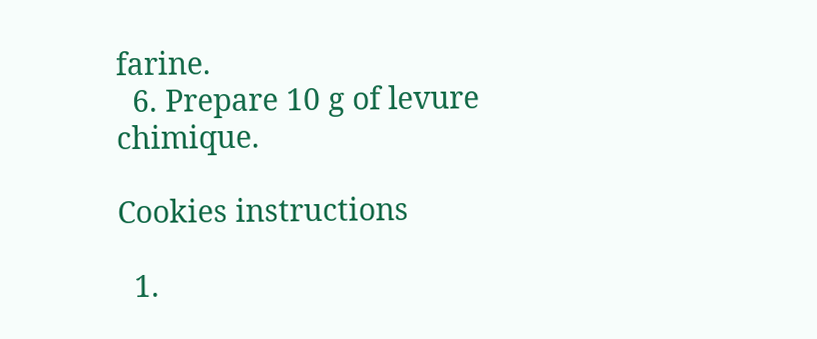farine.
  6. Prepare 10 g of levure chimique.

Cookies instructions

  1.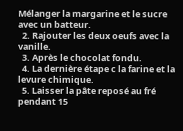Mélanger la margarine et le sucre avec un batteur.
  2. Rajouter les deux oeufs avec la vanille.
  3. Après le chocolat fondu.
  4. La dernière étape c la farine et la levure chimique.
  5. Laisser la pâte reposé au fré pendant 15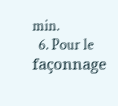min.
  6. Pour le façonnage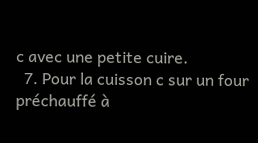c avec une petite cuire.
  7. Pour la cuisson c sur un four préchauffé à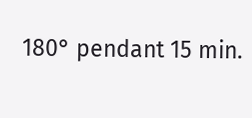180° pendant 15 min.